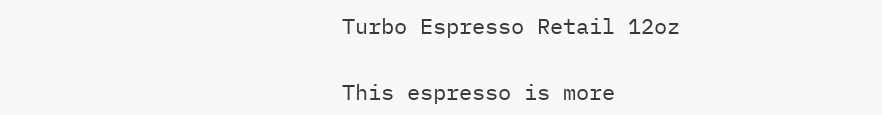Turbo Espresso Retail 12oz

This espresso is more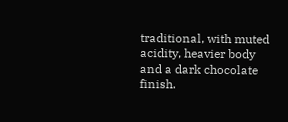traditional, with muted acidity, heavier body and a dark chocolate finish.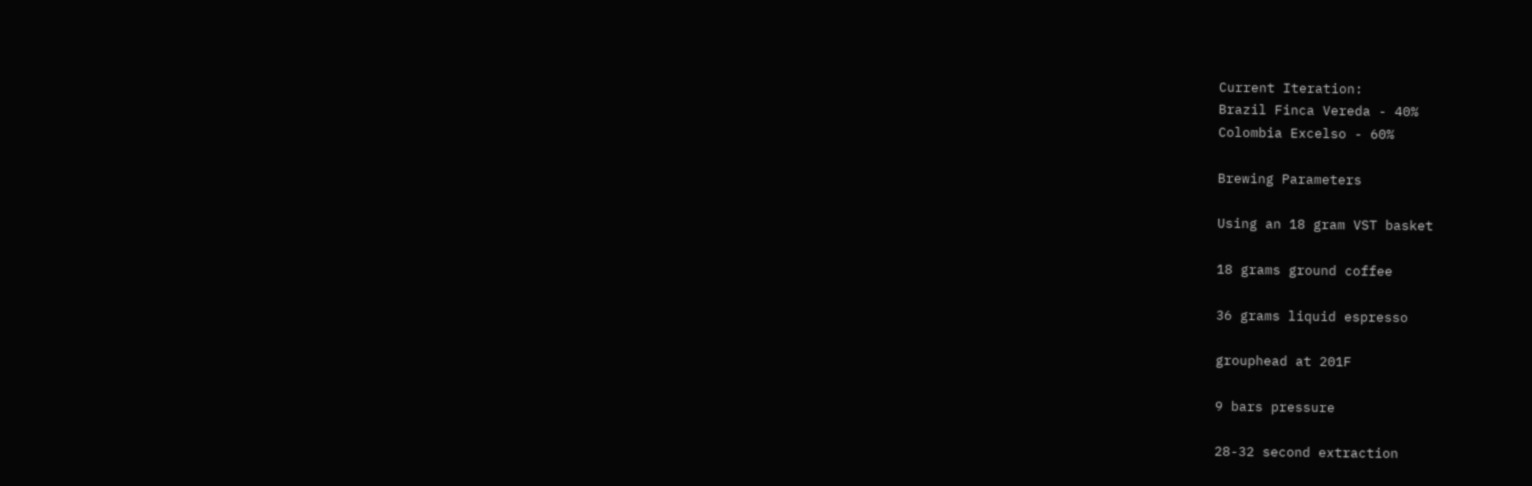Current Iteration:
Brazil Finca Vereda - 40%
Colombia Excelso - 60%

Brewing Parameters

Using an 18 gram VST basket

18 grams ground coffee

36 grams liquid espresso

grouphead at 201F

9 bars pressure

28-32 second extraction